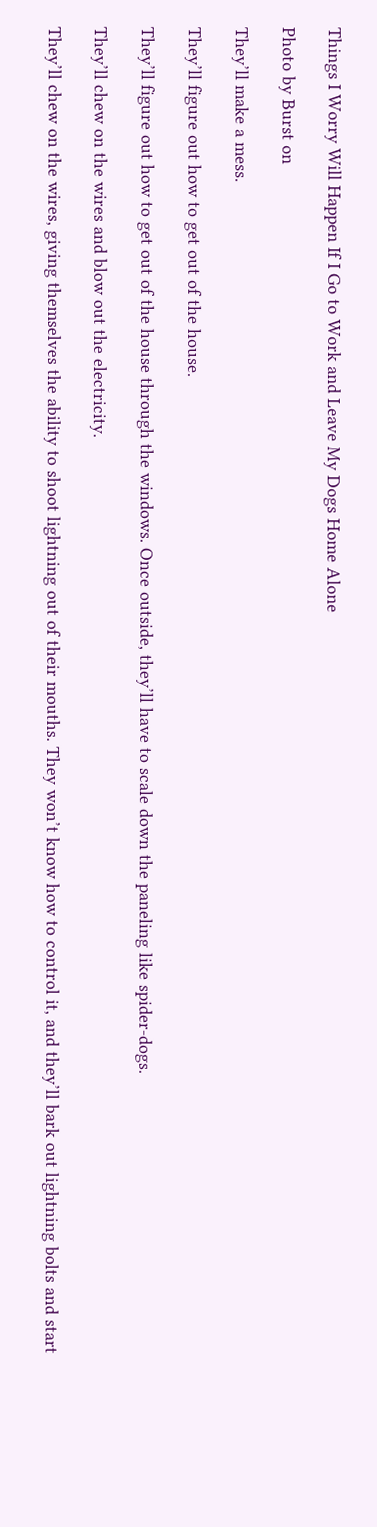Things I Worry Will Happen If I Go to Work and Leave My Dogs Home Alone

Photo by Burst on

They’ll make a mess.

They’ll figure out how to get out of the house.

They’ll figure out how to get out of the house through the windows. Once outside, they’ll have to scale down the paneling like spider-dogs.

They’ll chew on the wires and blow out the electricity.

They’ll chew on the wires, giving themselves the ability to shoot lightning out of their mouths. They won’t know how to control it, and they’ll bark out lightning bolts and start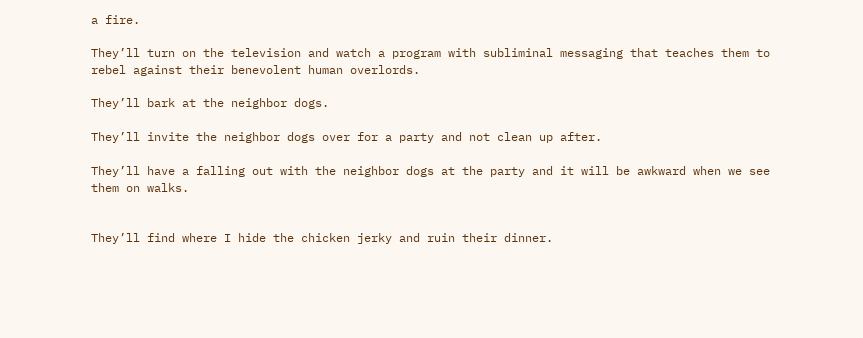a fire.

They’ll turn on the television and watch a program with subliminal messaging that teaches them to rebel against their benevolent human overlords.

They’ll bark at the neighbor dogs.

They’ll invite the neighbor dogs over for a party and not clean up after.

They’ll have a falling out with the neighbor dogs at the party and it will be awkward when we see them on walks.


They’ll find where I hide the chicken jerky and ruin their dinner.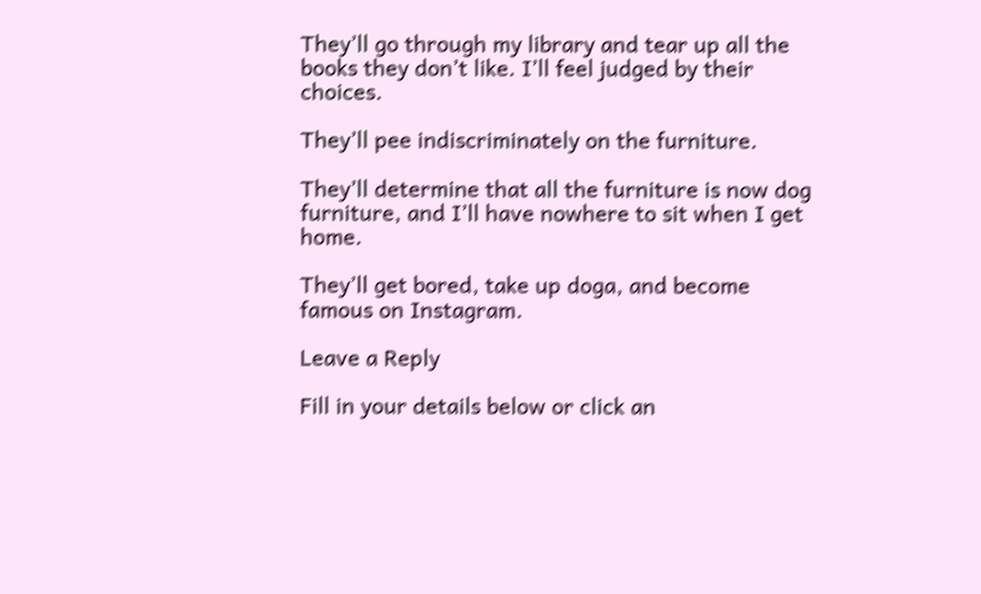They’ll go through my library and tear up all the books they don’t like. I’ll feel judged by their choices.

They’ll pee indiscriminately on the furniture.

They’ll determine that all the furniture is now dog furniture, and I’ll have nowhere to sit when I get home.

They’ll get bored, take up doga, and become famous on Instagram.

Leave a Reply

Fill in your details below or click an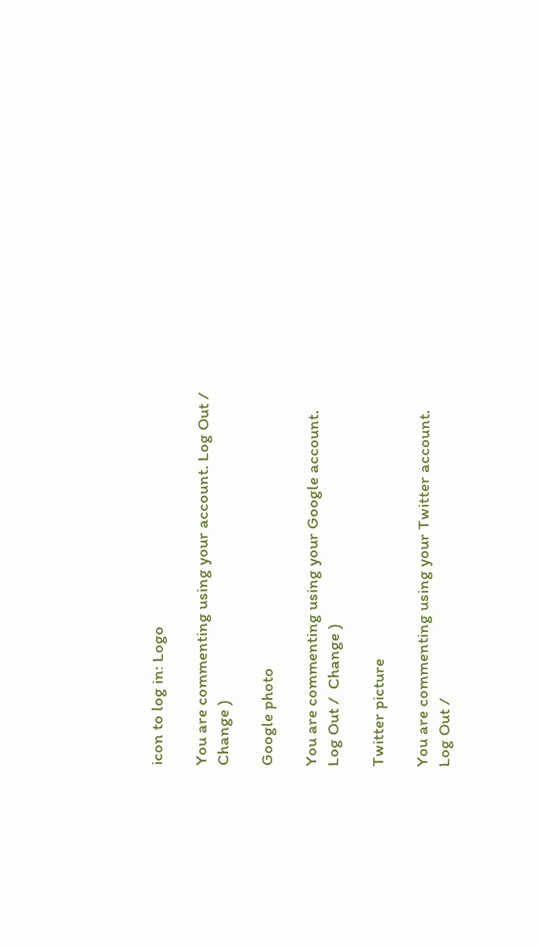icon to log in: Logo

You are commenting using your account. Log Out /  Change )

Google photo

You are commenting using your Google account. Log Out /  Change )

Twitter picture

You are commenting using your Twitter account. Log Out /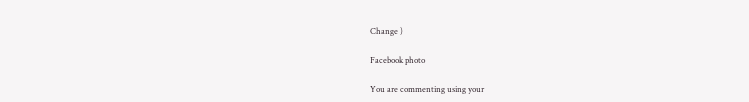Change )

Facebook photo

You are commenting using your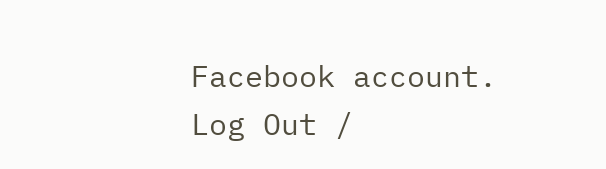Facebook account. Log Out /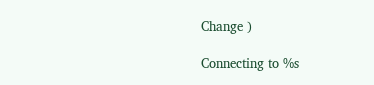Change )

Connecting to %s